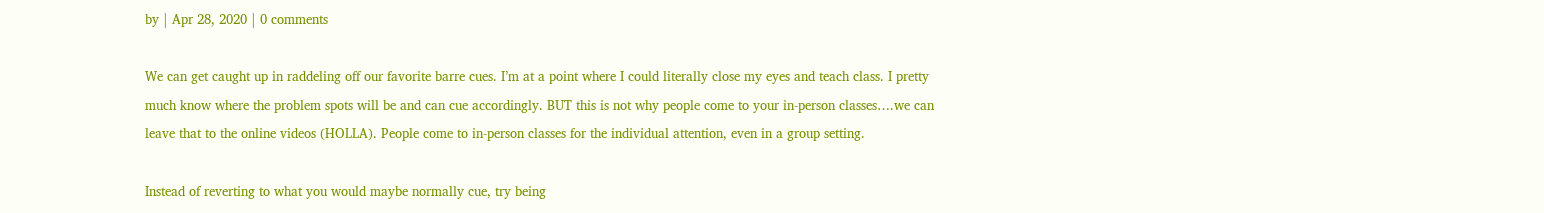by | Apr 28, 2020 | 0 comments

We can get caught up in raddeling off our favorite barre cues. I’m at a point where I could literally close my eyes and teach class. I pretty much know where the problem spots will be and can cue accordingly. BUT this is not why people come to your in-person classes….we can leave that to the online videos (HOLLA). People come to in-person classes for the individual attention, even in a group setting.

Instead of reverting to what you would maybe normally cue, try being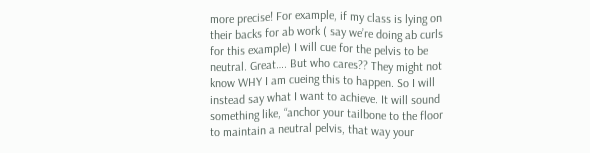more precise! For example, if my class is lying on their backs for ab work ( say we’re doing ab curls for this example) I will cue for the pelvis to be neutral. Great…. But who cares?? They might not know WHY I am cueing this to happen. So I will instead say what I want to achieve. It will sound something like, “anchor your tailbone to the floor to maintain a neutral pelvis, that way your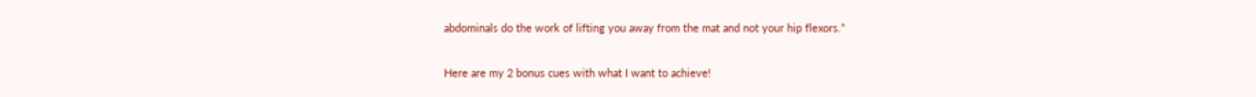abdominals do the work of lifting you away from the mat and not your hip flexors.”

Here are my 2 bonus cues with what I want to achieve!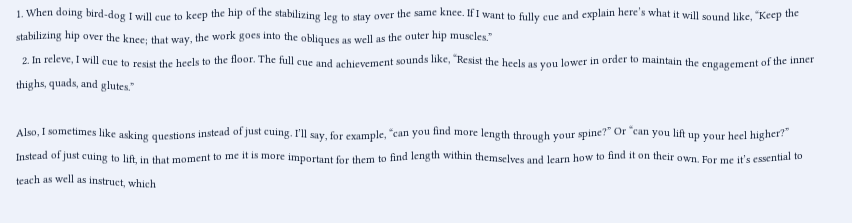1. When doing bird-dog I will cue to keep the hip of the stabilizing leg to stay over the same knee. If I want to fully cue and explain here’s what it will sound like, “Keep the stabilizing hip over the knee; that way, the work goes into the obliques as well as the outer hip muscles.”
  2. In releve, I will cue to resist the heels to the floor. The full cue and achievement sounds like, “Resist the heels as you lower in order to maintain the engagement of the inner thighs, quads, and glutes.”

Also, I sometimes like asking questions instead of just cuing. I’ll say, for example, “can you find more length through your spine?” Or “can you lift up your heel higher?” Instead of just cuing to lift, in that moment to me it is more important for them to find length within themselves and learn how to find it on their own. For me it’s essential to teach as well as instruct, which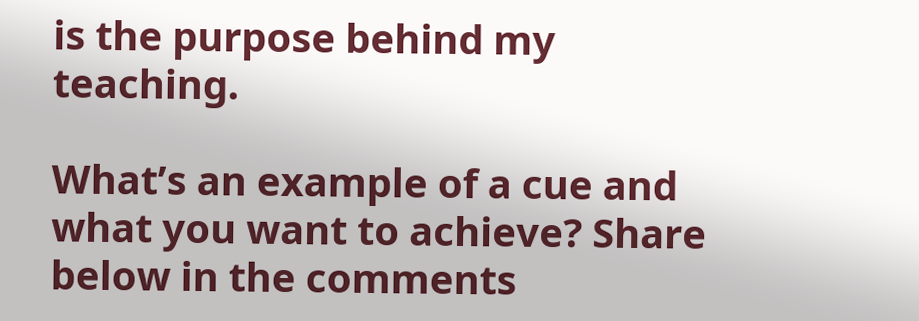is the purpose behind my teaching.

What’s an example of a cue and what you want to achieve? Share below in the comments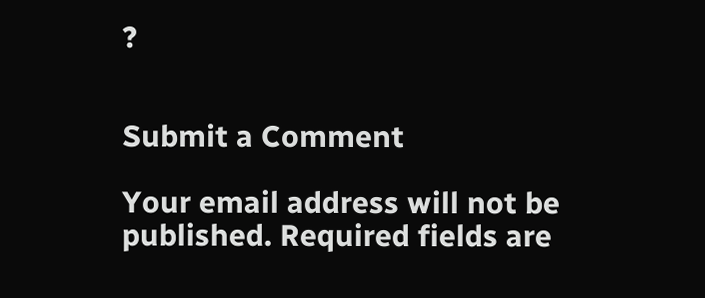?


Submit a Comment

Your email address will not be published. Required fields are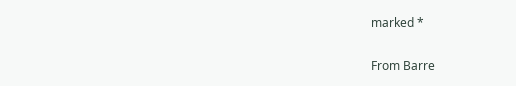marked *

From Barre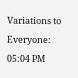Variations to Everyone: 05:04 PM